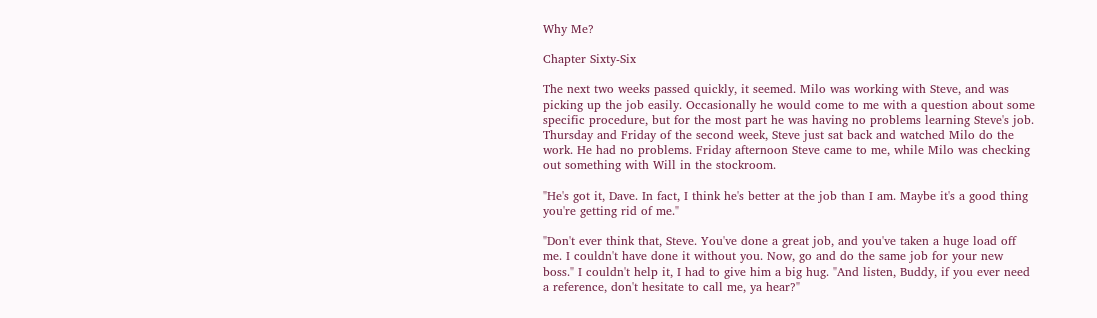Why Me?

Chapter Sixty-Six

The next two weeks passed quickly, it seemed. Milo was working with Steve, and was picking up the job easily. Occasionally he would come to me with a question about some specific procedure, but for the most part he was having no problems learning Steve's job. Thursday and Friday of the second week, Steve just sat back and watched Milo do the work. He had no problems. Friday afternoon Steve came to me, while Milo was checking out something with Will in the stockroom.

"He's got it, Dave. In fact, I think he's better at the job than I am. Maybe it's a good thing you're getting rid of me."

"Don't ever think that, Steve. You've done a great job, and you've taken a huge load off me. I couldn't have done it without you. Now, go and do the same job for your new boss." I couldn't help it, I had to give him a big hug. "And listen, Buddy, if you ever need a reference, don't hesitate to call me, ya hear?"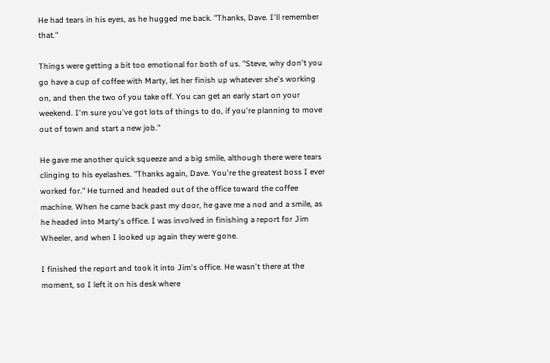He had tears in his eyes, as he hugged me back. "Thanks, Dave. I'll remember that."

Things were getting a bit too emotional for both of us. "Steve, why don't you go have a cup of coffee with Marty, let her finish up whatever she's working on, and then the two of you take off. You can get an early start on your weekend. I'm sure you've got lots of things to do, if you're planning to move out of town and start a new job."

He gave me another quick squeeze and a big smile, although there were tears clinging to his eyelashes. "Thanks again, Dave. You're the greatest boss I ever worked for." He turned and headed out of the office toward the coffee machine. When he came back past my door, he gave me a nod and a smile, as he headed into Marty's office. I was involved in finishing a report for Jim Wheeler, and when I looked up again they were gone.

I finished the report and took it into Jim's office. He wasn't there at the moment, so I left it on his desk where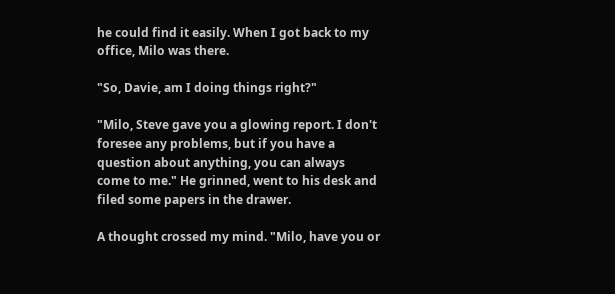he could find it easily. When I got back to my office, Milo was there.

"So, Davie, am I doing things right?"

"Milo, Steve gave you a glowing report. I don't foresee any problems, but if you have a question about anything, you can always come to me." He grinned, went to his desk and filed some papers in the drawer.

A thought crossed my mind. "Milo, have you or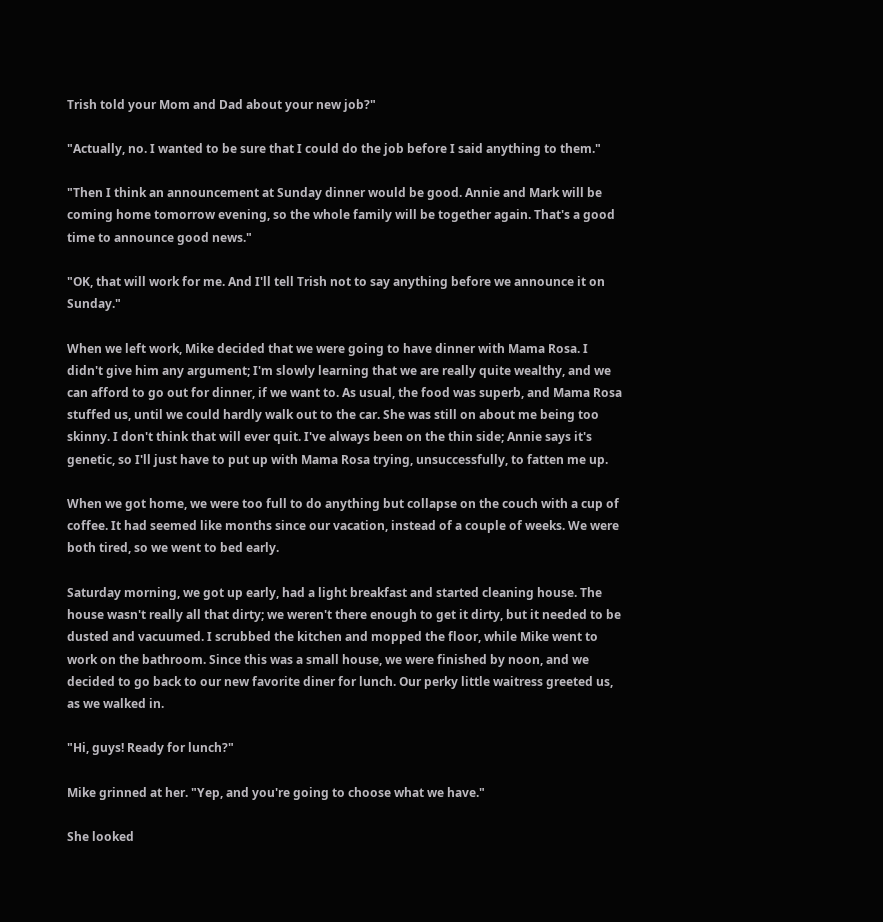Trish told your Mom and Dad about your new job?"

"Actually, no. I wanted to be sure that I could do the job before I said anything to them."

"Then I think an announcement at Sunday dinner would be good. Annie and Mark will be coming home tomorrow evening, so the whole family will be together again. That's a good time to announce good news."

"OK, that will work for me. And I'll tell Trish not to say anything before we announce it on Sunday."

When we left work, Mike decided that we were going to have dinner with Mama Rosa. I didn't give him any argument; I'm slowly learning that we are really quite wealthy, and we can afford to go out for dinner, if we want to. As usual, the food was superb, and Mama Rosa stuffed us, until we could hardly walk out to the car. She was still on about me being too skinny. I don't think that will ever quit. I've always been on the thin side; Annie says it's genetic, so I'll just have to put up with Mama Rosa trying, unsuccessfully, to fatten me up.

When we got home, we were too full to do anything but collapse on the couch with a cup of coffee. It had seemed like months since our vacation, instead of a couple of weeks. We were both tired, so we went to bed early.

Saturday morning, we got up early, had a light breakfast and started cleaning house. The house wasn't really all that dirty; we weren't there enough to get it dirty, but it needed to be dusted and vacuumed. I scrubbed the kitchen and mopped the floor, while Mike went to work on the bathroom. Since this was a small house, we were finished by noon, and we decided to go back to our new favorite diner for lunch. Our perky little waitress greeted us, as we walked in.

"Hi, guys! Ready for lunch?"

Mike grinned at her. "Yep, and you're going to choose what we have."

She looked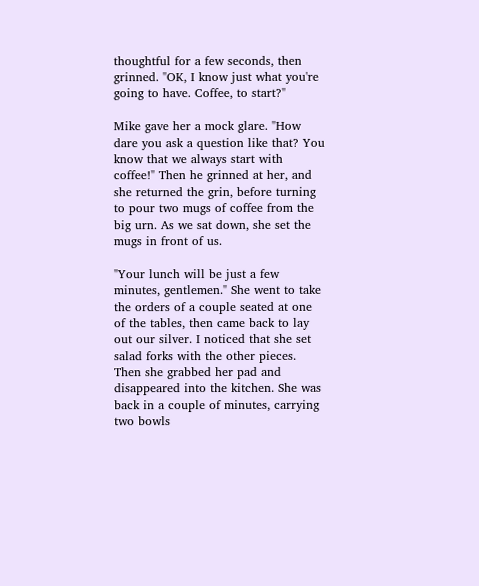thoughtful for a few seconds, then grinned. "OK, I know just what you're going to have. Coffee, to start?"

Mike gave her a mock glare. "How dare you ask a question like that? You know that we always start with coffee!" Then he grinned at her, and she returned the grin, before turning to pour two mugs of coffee from the big urn. As we sat down, she set the mugs in front of us.

"Your lunch will be just a few minutes, gentlemen." She went to take the orders of a couple seated at one of the tables, then came back to lay out our silver. I noticed that she set salad forks with the other pieces. Then she grabbed her pad and disappeared into the kitchen. She was back in a couple of minutes, carrying two bowls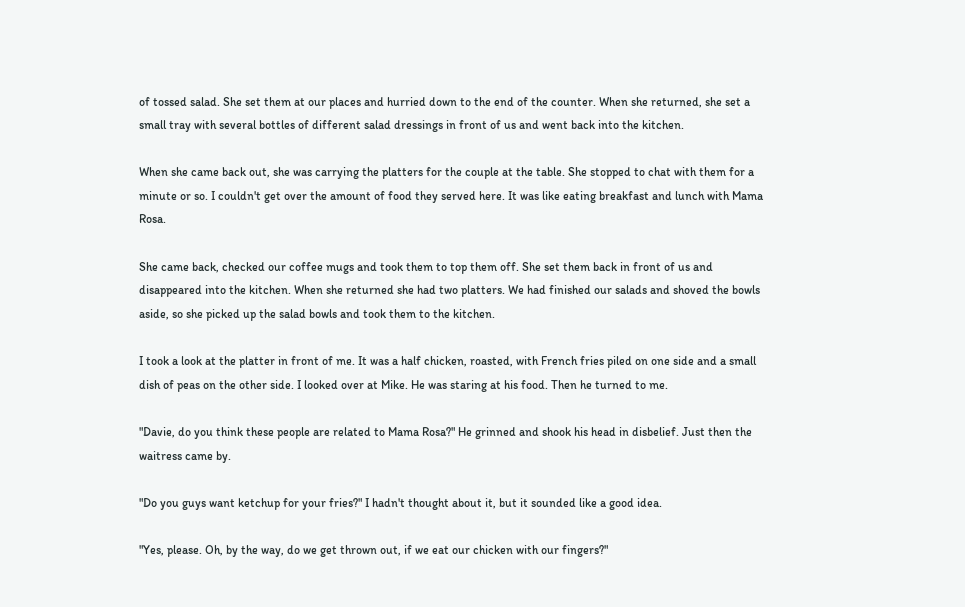of tossed salad. She set them at our places and hurried down to the end of the counter. When she returned, she set a small tray with several bottles of different salad dressings in front of us and went back into the kitchen.

When she came back out, she was carrying the platters for the couple at the table. She stopped to chat with them for a minute or so. I couldn't get over the amount of food they served here. It was like eating breakfast and lunch with Mama Rosa.

She came back, checked our coffee mugs and took them to top them off. She set them back in front of us and disappeared into the kitchen. When she returned she had two platters. We had finished our salads and shoved the bowls aside, so she picked up the salad bowls and took them to the kitchen.

I took a look at the platter in front of me. It was a half chicken, roasted, with French fries piled on one side and a small dish of peas on the other side. I looked over at Mike. He was staring at his food. Then he turned to me.

"Davie, do you think these people are related to Mama Rosa?" He grinned and shook his head in disbelief. Just then the waitress came by.

"Do you guys want ketchup for your fries?" I hadn't thought about it, but it sounded like a good idea.

"Yes, please. Oh, by the way, do we get thrown out, if we eat our chicken with our fingers?"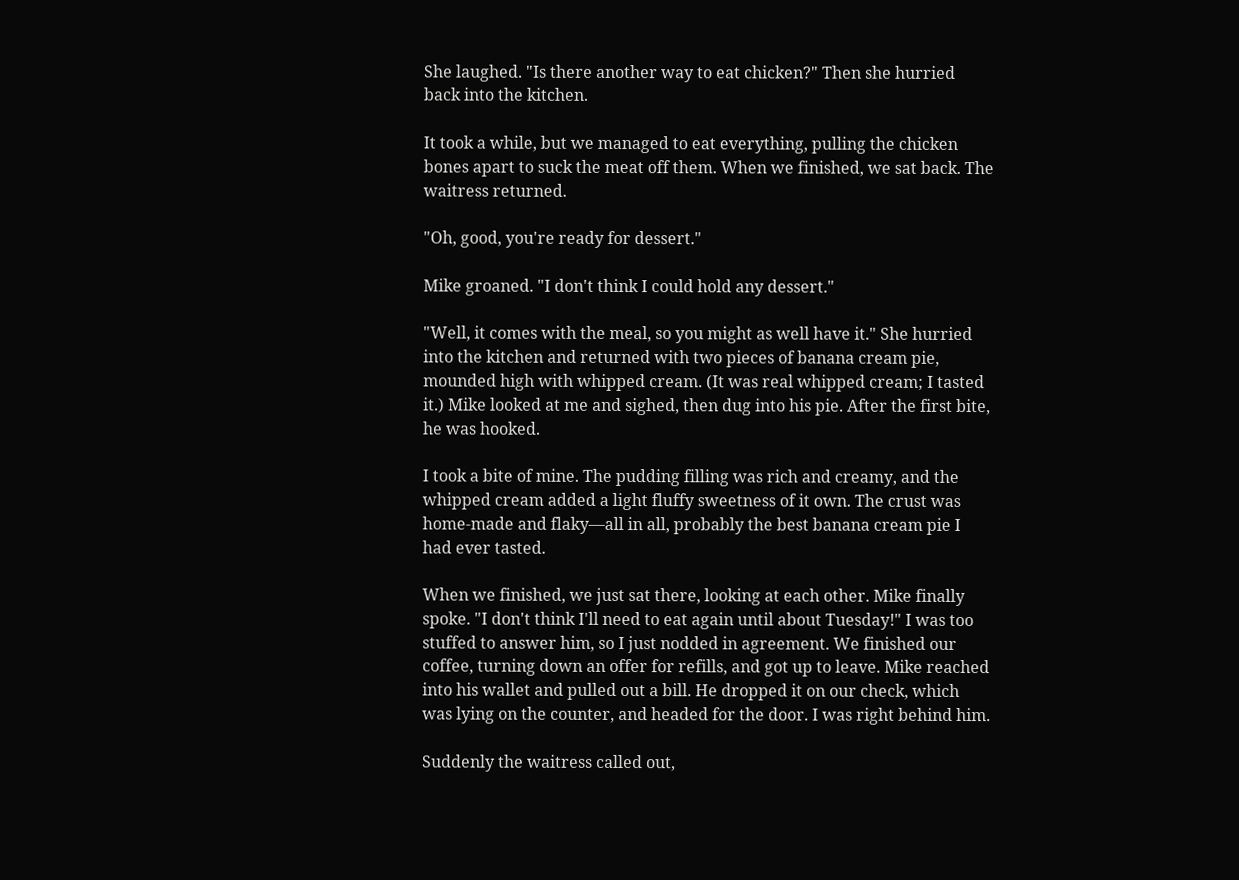She laughed. "Is there another way to eat chicken?" Then she hurried back into the kitchen.

It took a while, but we managed to eat everything, pulling the chicken bones apart to suck the meat off them. When we finished, we sat back. The waitress returned.

"Oh, good, you're ready for dessert."

Mike groaned. "I don't think I could hold any dessert."

"Well, it comes with the meal, so you might as well have it." She hurried into the kitchen and returned with two pieces of banana cream pie, mounded high with whipped cream. (It was real whipped cream; I tasted it.) Mike looked at me and sighed, then dug into his pie. After the first bite, he was hooked.

I took a bite of mine. The pudding filling was rich and creamy, and the whipped cream added a light fluffy sweetness of it own. The crust was home-made and flaky—all in all, probably the best banana cream pie I had ever tasted.

When we finished, we just sat there, looking at each other. Mike finally spoke. "I don't think I'll need to eat again until about Tuesday!" I was too stuffed to answer him, so I just nodded in agreement. We finished our coffee, turning down an offer for refills, and got up to leave. Mike reached into his wallet and pulled out a bill. He dropped it on our check, which was lying on the counter, and headed for the door. I was right behind him.

Suddenly the waitress called out,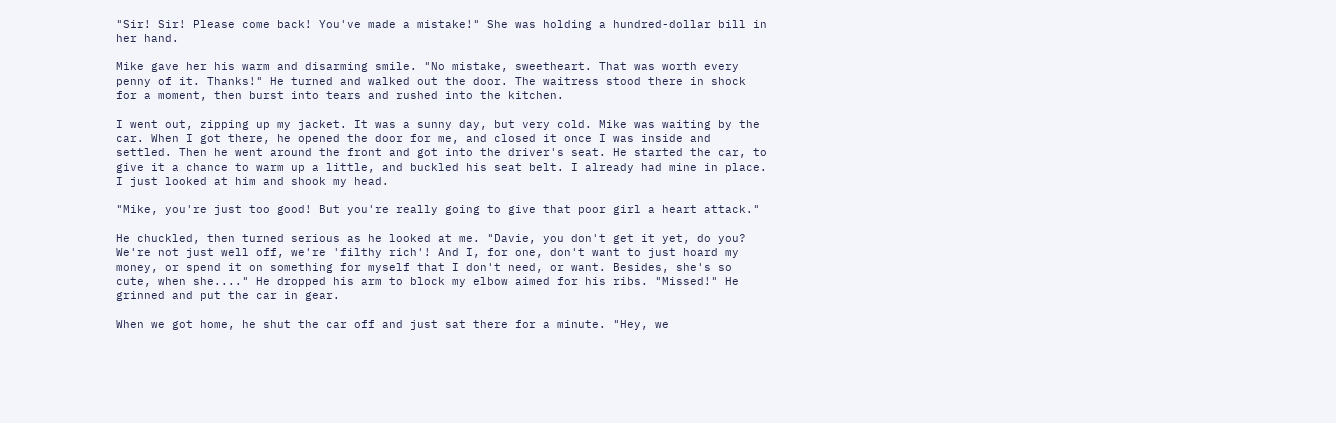"Sir! Sir! Please come back! You've made a mistake!" She was holding a hundred-dollar bill in her hand.

Mike gave her his warm and disarming smile. "No mistake, sweetheart. That was worth every penny of it. Thanks!" He turned and walked out the door. The waitress stood there in shock for a moment, then burst into tears and rushed into the kitchen.

I went out, zipping up my jacket. It was a sunny day, but very cold. Mike was waiting by the car. When I got there, he opened the door for me, and closed it once I was inside and settled. Then he went around the front and got into the driver's seat. He started the car, to give it a chance to warm up a little, and buckled his seat belt. I already had mine in place. I just looked at him and shook my head.

"Mike, you're just too good! But you're really going to give that poor girl a heart attack."

He chuckled, then turned serious as he looked at me. "Davie, you don't get it yet, do you? We're not just well off, we're 'filthy rich'! And I, for one, don't want to just hoard my money, or spend it on something for myself that I don't need, or want. Besides, she's so cute, when she...." He dropped his arm to block my elbow aimed for his ribs. "Missed!" He grinned and put the car in gear.

When we got home, he shut the car off and just sat there for a minute. "Hey, we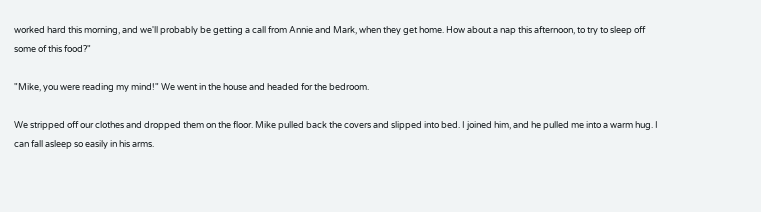worked hard this morning, and we'll probably be getting a call from Annie and Mark, when they get home. How about a nap this afternoon, to try to sleep off some of this food?"

"Mike, you were reading my mind!" We went in the house and headed for the bedroom.

We stripped off our clothes and dropped them on the floor. Mike pulled back the covers and slipped into bed. I joined him, and he pulled me into a warm hug. I can fall asleep so easily in his arms.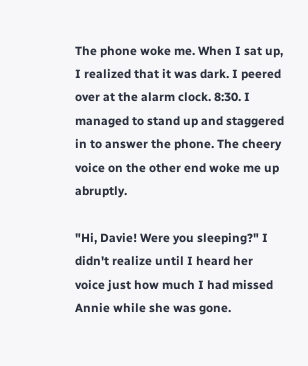The phone woke me. When I sat up, I realized that it was dark. I peered over at the alarm clock. 8:30. I managed to stand up and staggered in to answer the phone. The cheery voice on the other end woke me up abruptly.

"Hi, Davie! Were you sleeping?" I didn't realize until I heard her voice just how much I had missed Annie while she was gone.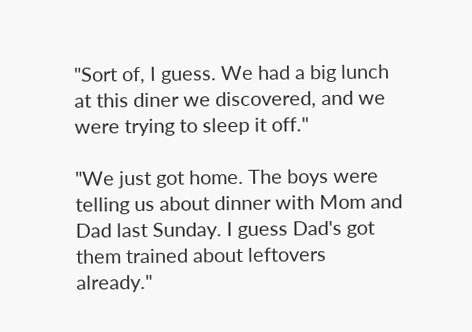"Sort of, I guess. We had a big lunch at this diner we discovered, and we were trying to sleep it off."

"We just got home. The boys were telling us about dinner with Mom and Dad last Sunday. I guess Dad's got them trained about leftovers already."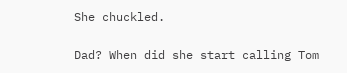She chuckled.

Dad? When did she start calling Tom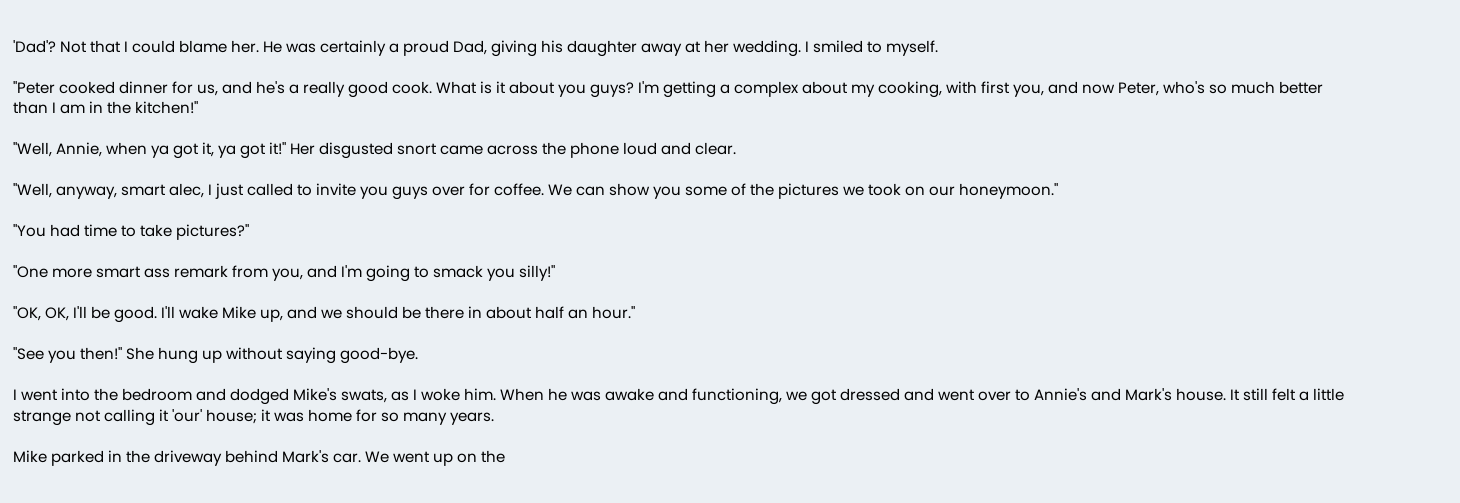'Dad'? Not that I could blame her. He was certainly a proud Dad, giving his daughter away at her wedding. I smiled to myself.

"Peter cooked dinner for us, and he's a really good cook. What is it about you guys? I'm getting a complex about my cooking, with first you, and now Peter, who's so much better than I am in the kitchen!"

"Well, Annie, when ya got it, ya got it!" Her disgusted snort came across the phone loud and clear.

"Well, anyway, smart alec, I just called to invite you guys over for coffee. We can show you some of the pictures we took on our honeymoon."

"You had time to take pictures?"

"One more smart ass remark from you, and I'm going to smack you silly!"

"OK, OK, I'll be good. I'll wake Mike up, and we should be there in about half an hour."

"See you then!" She hung up without saying good-bye.

I went into the bedroom and dodged Mike's swats, as I woke him. When he was awake and functioning, we got dressed and went over to Annie's and Mark's house. It still felt a little strange not calling it 'our' house; it was home for so many years.

Mike parked in the driveway behind Mark's car. We went up on the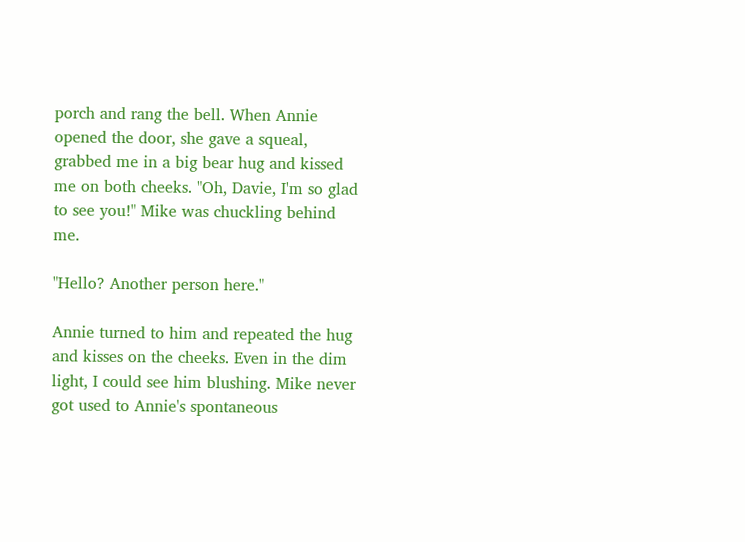porch and rang the bell. When Annie opened the door, she gave a squeal, grabbed me in a big bear hug and kissed me on both cheeks. "Oh, Davie, I'm so glad to see you!" Mike was chuckling behind me.

"Hello? Another person here."

Annie turned to him and repeated the hug and kisses on the cheeks. Even in the dim light, I could see him blushing. Mike never got used to Annie's spontaneous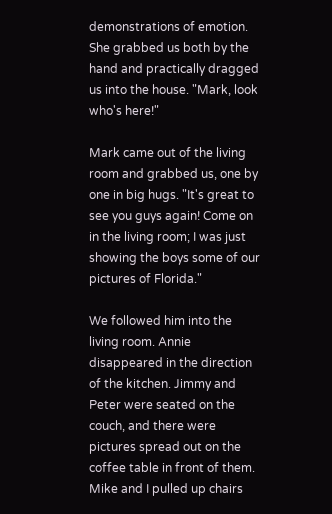demonstrations of emotion. She grabbed us both by the hand and practically dragged us into the house. "Mark, look who's here!"

Mark came out of the living room and grabbed us, one by one in big hugs. "It's great to see you guys again! Come on in the living room; I was just showing the boys some of our pictures of Florida."

We followed him into the living room. Annie disappeared in the direction of the kitchen. Jimmy and Peter were seated on the couch, and there were pictures spread out on the coffee table in front of them. Mike and I pulled up chairs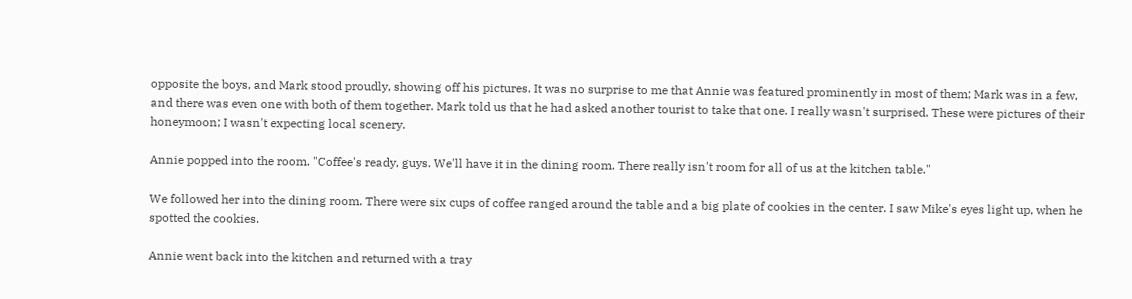opposite the boys, and Mark stood proudly, showing off his pictures. It was no surprise to me that Annie was featured prominently in most of them; Mark was in a few, and there was even one with both of them together. Mark told us that he had asked another tourist to take that one. I really wasn't surprised. These were pictures of their honeymoon; I wasn't expecting local scenery.

Annie popped into the room. "Coffee's ready, guys. We'll have it in the dining room. There really isn't room for all of us at the kitchen table."

We followed her into the dining room. There were six cups of coffee ranged around the table and a big plate of cookies in the center. I saw Mike's eyes light up, when he spotted the cookies.

Annie went back into the kitchen and returned with a tray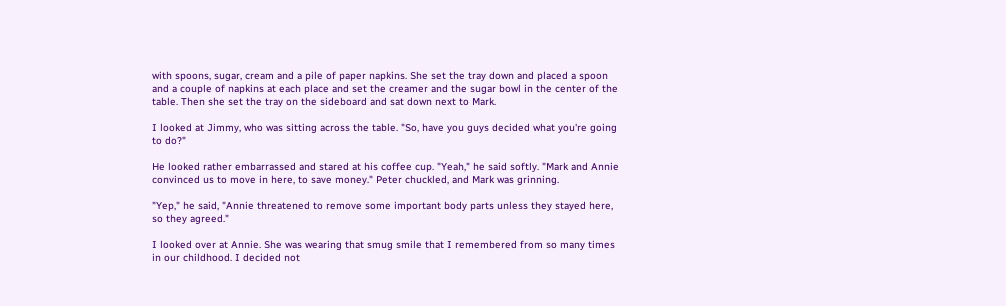with spoons, sugar, cream and a pile of paper napkins. She set the tray down and placed a spoon and a couple of napkins at each place and set the creamer and the sugar bowl in the center of the table. Then she set the tray on the sideboard and sat down next to Mark.

I looked at Jimmy, who was sitting across the table. "So, have you guys decided what you're going to do?"

He looked rather embarrassed and stared at his coffee cup. "Yeah," he said softly. "Mark and Annie convinced us to move in here, to save money." Peter chuckled, and Mark was grinning.

"Yep," he said, "Annie threatened to remove some important body parts unless they stayed here, so they agreed."

I looked over at Annie. She was wearing that smug smile that I remembered from so many times in our childhood. I decided not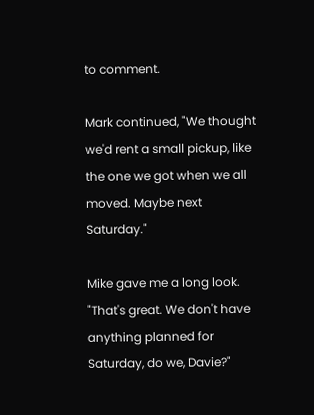to comment.

Mark continued, "We thought we'd rent a small pickup, like the one we got when we all moved. Maybe next Saturday."

Mike gave me a long look. "That's great. We don't have anything planned for Saturday, do we, Davie?"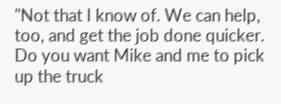"Not that I know of. We can help, too, and get the job done quicker. Do you want Mike and me to pick up the truck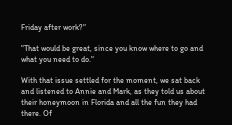Friday after work?"

"That would be great, since you know where to go and what you need to do."

With that issue settled for the moment, we sat back and listened to Annie and Mark, as they told us about their honeymoon in Florida and all the fun they had there. Of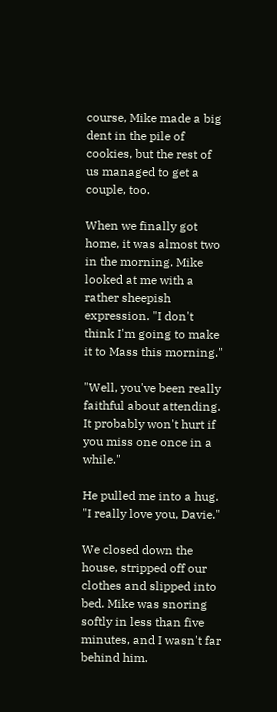course, Mike made a big dent in the pile of cookies, but the rest of us managed to get a couple, too.

When we finally got home, it was almost two in the morning. Mike looked at me with a rather sheepish expression. "I don't think I'm going to make it to Mass this morning."

"Well, you've been really faithful about attending. It probably won't hurt if you miss one once in a while."

He pulled me into a hug. "I really love you, Davie."

We closed down the house, stripped off our clothes and slipped into bed. Mike was snoring softly in less than five minutes, and I wasn't far behind him.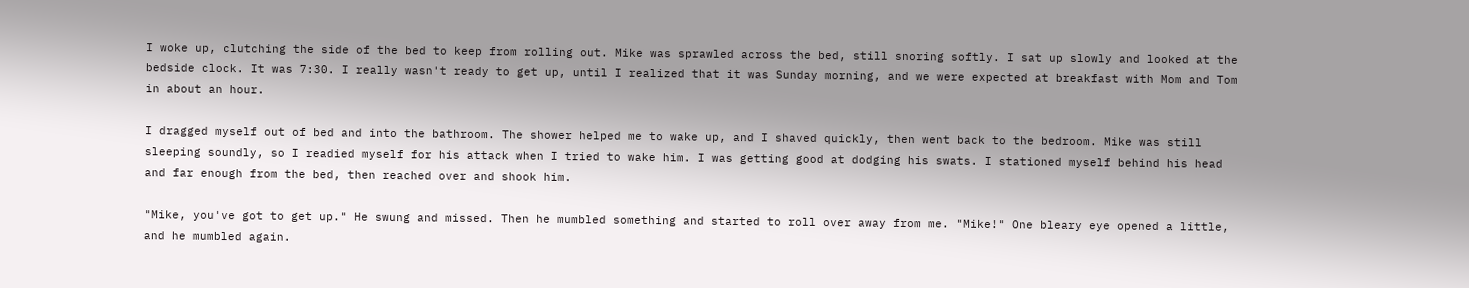I woke up, clutching the side of the bed to keep from rolling out. Mike was sprawled across the bed, still snoring softly. I sat up slowly and looked at the bedside clock. It was 7:30. I really wasn't ready to get up, until I realized that it was Sunday morning, and we were expected at breakfast with Mom and Tom in about an hour.

I dragged myself out of bed and into the bathroom. The shower helped me to wake up, and I shaved quickly, then went back to the bedroom. Mike was still sleeping soundly, so I readied myself for his attack when I tried to wake him. I was getting good at dodging his swats. I stationed myself behind his head and far enough from the bed, then reached over and shook him.

"Mike, you've got to get up." He swung and missed. Then he mumbled something and started to roll over away from me. "Mike!" One bleary eye opened a little, and he mumbled again.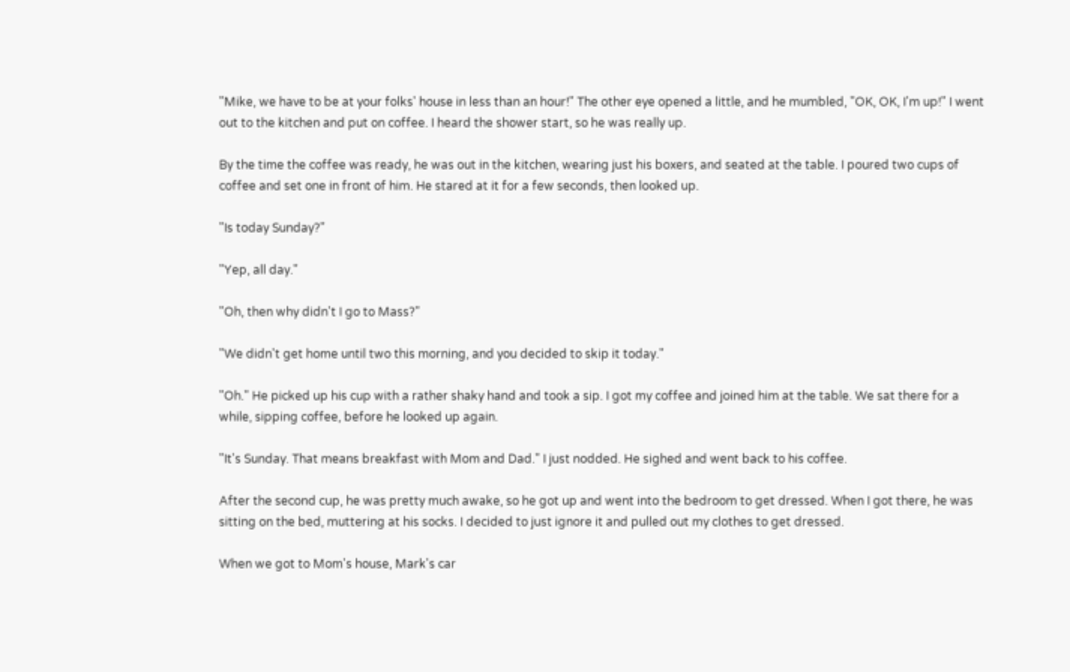"Mike, we have to be at your folks' house in less than an hour!" The other eye opened a little, and he mumbled, "OK, OK, I'm up!" I went out to the kitchen and put on coffee. I heard the shower start, so he was really up.

By the time the coffee was ready, he was out in the kitchen, wearing just his boxers, and seated at the table. I poured two cups of coffee and set one in front of him. He stared at it for a few seconds, then looked up.

"Is today Sunday?"

"Yep, all day."

"Oh, then why didn't I go to Mass?"

"We didn't get home until two this morning, and you decided to skip it today."

"Oh." He picked up his cup with a rather shaky hand and took a sip. I got my coffee and joined him at the table. We sat there for a while, sipping coffee, before he looked up again.

"It's Sunday. That means breakfast with Mom and Dad." I just nodded. He sighed and went back to his coffee.

After the second cup, he was pretty much awake, so he got up and went into the bedroom to get dressed. When I got there, he was sitting on the bed, muttering at his socks. I decided to just ignore it and pulled out my clothes to get dressed.

When we got to Mom's house, Mark's car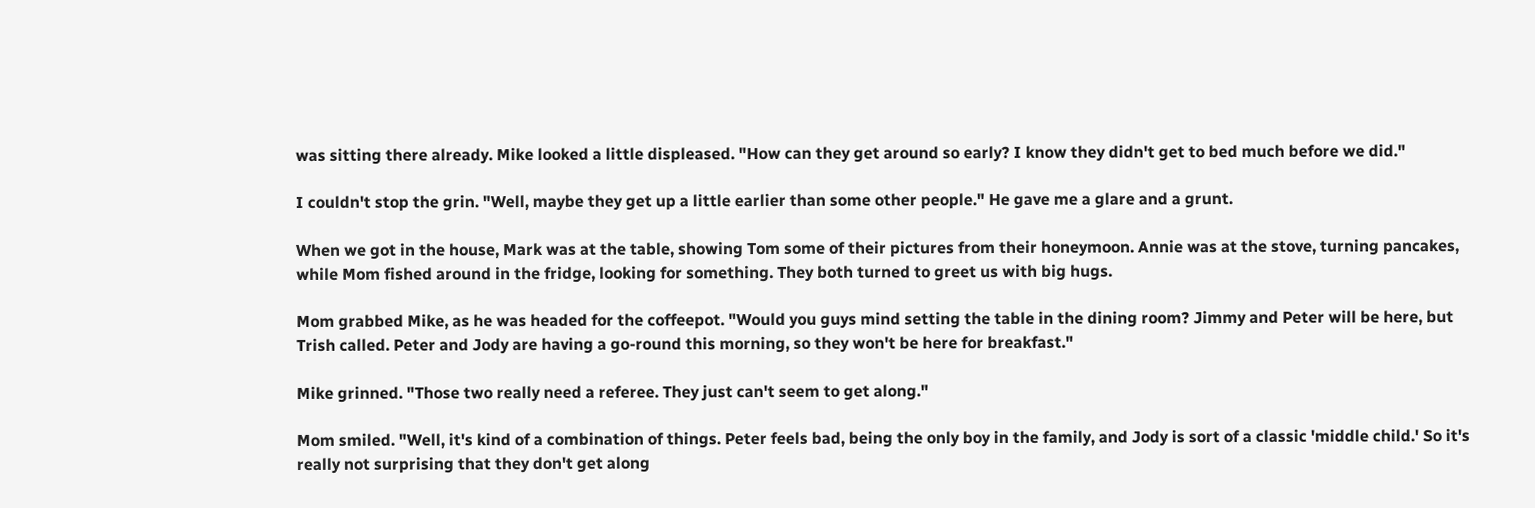was sitting there already. Mike looked a little displeased. "How can they get around so early? I know they didn't get to bed much before we did."

I couldn't stop the grin. "Well, maybe they get up a little earlier than some other people." He gave me a glare and a grunt.

When we got in the house, Mark was at the table, showing Tom some of their pictures from their honeymoon. Annie was at the stove, turning pancakes, while Mom fished around in the fridge, looking for something. They both turned to greet us with big hugs.

Mom grabbed Mike, as he was headed for the coffeepot. "Would you guys mind setting the table in the dining room? Jimmy and Peter will be here, but Trish called. Peter and Jody are having a go-round this morning, so they won't be here for breakfast."

Mike grinned. "Those two really need a referee. They just can't seem to get along."

Mom smiled. "Well, it's kind of a combination of things. Peter feels bad, being the only boy in the family, and Jody is sort of a classic 'middle child.' So it's really not surprising that they don't get along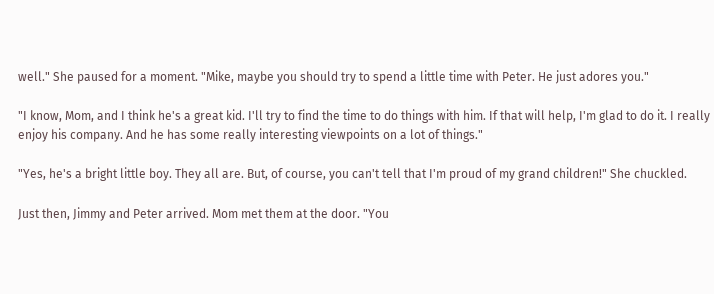well." She paused for a moment. "Mike, maybe you should try to spend a little time with Peter. He just adores you."

"I know, Mom, and I think he's a great kid. I'll try to find the time to do things with him. If that will help, I'm glad to do it. I really enjoy his company. And he has some really interesting viewpoints on a lot of things."

"Yes, he's a bright little boy. They all are. But, of course, you can't tell that I'm proud of my grand children!" She chuckled.

Just then, Jimmy and Peter arrived. Mom met them at the door. "You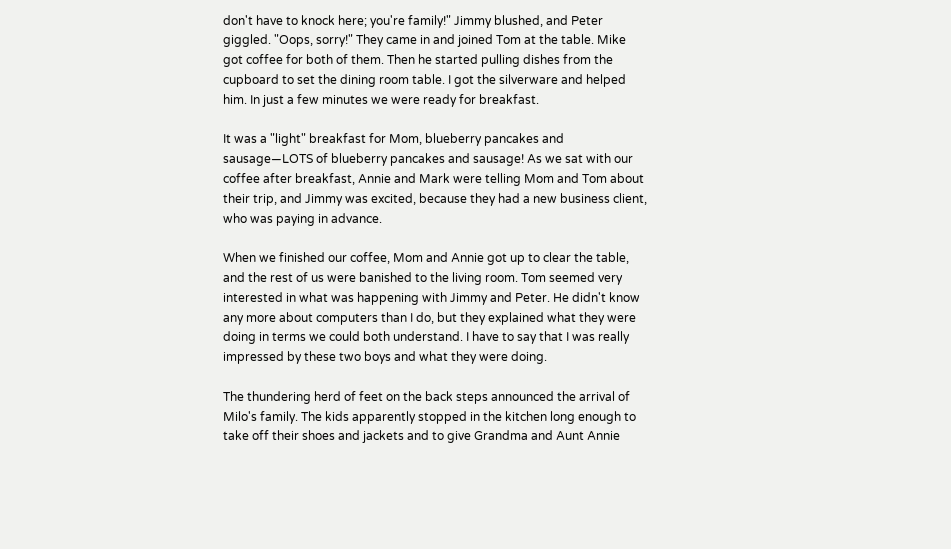don't have to knock here; you're family!" Jimmy blushed, and Peter giggled. "Oops, sorry!" They came in and joined Tom at the table. Mike got coffee for both of them. Then he started pulling dishes from the cupboard to set the dining room table. I got the silverware and helped him. In just a few minutes we were ready for breakfast.

It was a "light" breakfast for Mom, blueberry pancakes and sausage—LOTS of blueberry pancakes and sausage! As we sat with our coffee after breakfast, Annie and Mark were telling Mom and Tom about their trip, and Jimmy was excited, because they had a new business client, who was paying in advance.

When we finished our coffee, Mom and Annie got up to clear the table, and the rest of us were banished to the living room. Tom seemed very interested in what was happening with Jimmy and Peter. He didn't know any more about computers than I do, but they explained what they were doing in terms we could both understand. I have to say that I was really impressed by these two boys and what they were doing.

The thundering herd of feet on the back steps announced the arrival of Milo's family. The kids apparently stopped in the kitchen long enough to take off their shoes and jackets and to give Grandma and Aunt Annie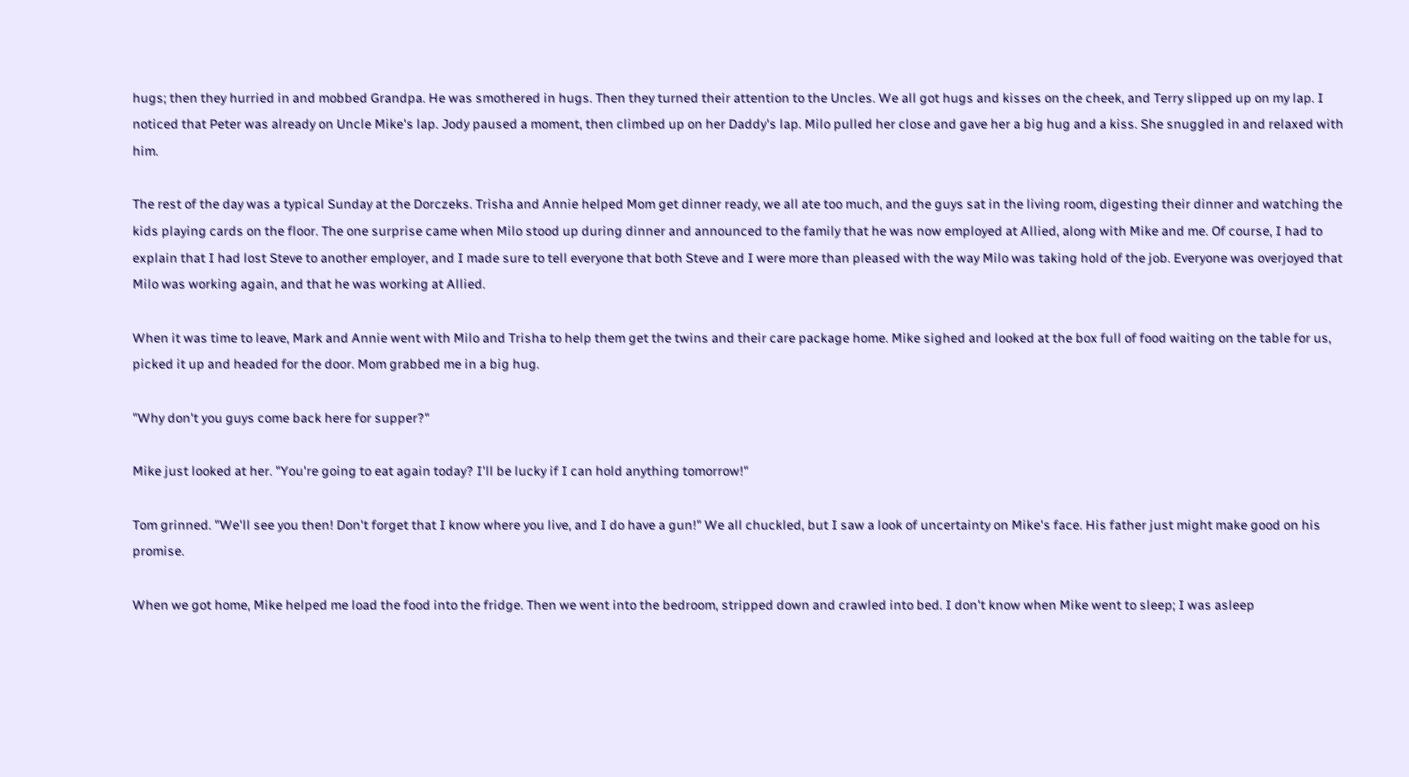hugs; then they hurried in and mobbed Grandpa. He was smothered in hugs. Then they turned their attention to the Uncles. We all got hugs and kisses on the cheek, and Terry slipped up on my lap. I noticed that Peter was already on Uncle Mike's lap. Jody paused a moment, then climbed up on her Daddy's lap. Milo pulled her close and gave her a big hug and a kiss. She snuggled in and relaxed with him.

The rest of the day was a typical Sunday at the Dorczeks. Trisha and Annie helped Mom get dinner ready, we all ate too much, and the guys sat in the living room, digesting their dinner and watching the kids playing cards on the floor. The one surprise came when Milo stood up during dinner and announced to the family that he was now employed at Allied, along with Mike and me. Of course, I had to explain that I had lost Steve to another employer, and I made sure to tell everyone that both Steve and I were more than pleased with the way Milo was taking hold of the job. Everyone was overjoyed that Milo was working again, and that he was working at Allied.

When it was time to leave, Mark and Annie went with Milo and Trisha to help them get the twins and their care package home. Mike sighed and looked at the box full of food waiting on the table for us, picked it up and headed for the door. Mom grabbed me in a big hug.

"Why don't you guys come back here for supper?"

Mike just looked at her. "You're going to eat again today? I'll be lucky if I can hold anything tomorrow!"

Tom grinned. "We'll see you then! Don't forget that I know where you live, and I do have a gun!" We all chuckled, but I saw a look of uncertainty on Mike's face. His father just might make good on his promise.

When we got home, Mike helped me load the food into the fridge. Then we went into the bedroom, stripped down and crawled into bed. I don't know when Mike went to sleep; I was asleep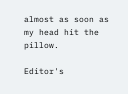almost as soon as my head hit the pillow.

Editor's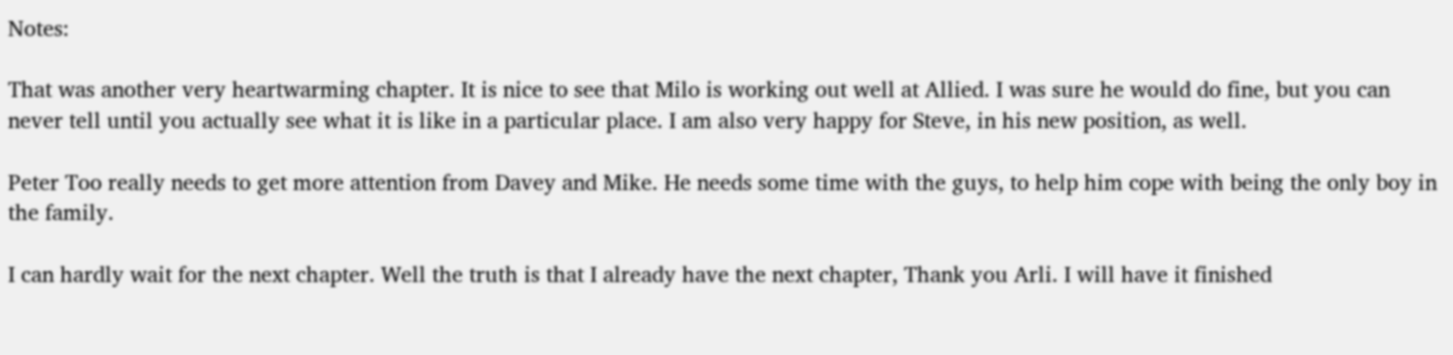Notes:

That was another very heartwarming chapter. It is nice to see that Milo is working out well at Allied. I was sure he would do fine, but you can never tell until you actually see what it is like in a particular place. I am also very happy for Steve, in his new position, as well.

Peter Too really needs to get more attention from Davey and Mike. He needs some time with the guys, to help him cope with being the only boy in the family.

I can hardly wait for the next chapter. Well the truth is that I already have the next chapter, Thank you Arli. I will have it finished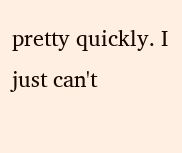pretty quickly. I just can't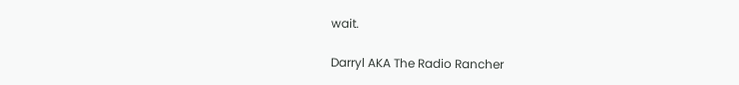wait.

Darryl AKA The Radio Rancher